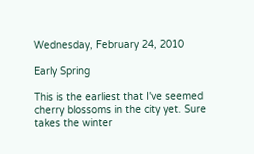Wednesday, February 24, 2010

Early Spring

This is the earliest that I've seemed cherry blossoms in the city yet. Sure takes the winter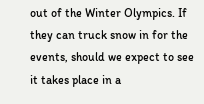out of the Winter Olympics. If they can truck snow in for the events, should we expect to see it takes place in a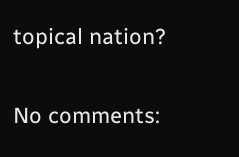topical nation?

No comments: